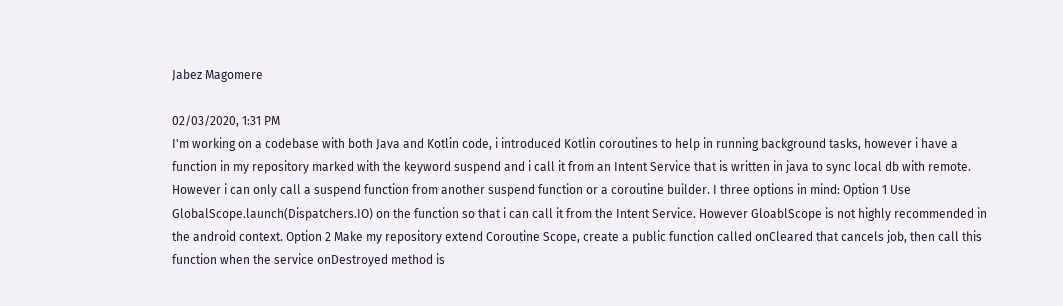Jabez Magomere

02/03/2020, 1:31 PM
I'm working on a codebase with both Java and Kotlin code, i introduced Kotlin coroutines to help in running background tasks, however i have a function in my repository marked with the keyword suspend and i call it from an Intent Service that is written in java to sync local db with remote. However i can only call a suspend function from another suspend function or a coroutine builder. I three options in mind: Option 1 Use GlobalScope.launch(Dispatchers.IO) on the function so that i can call it from the Intent Service. However GloablScope is not highly recommended in the android context. Option 2 Make my repository extend Coroutine Scope, create a public function called onCleared that cancels job, then call this function when the service onDestroyed method is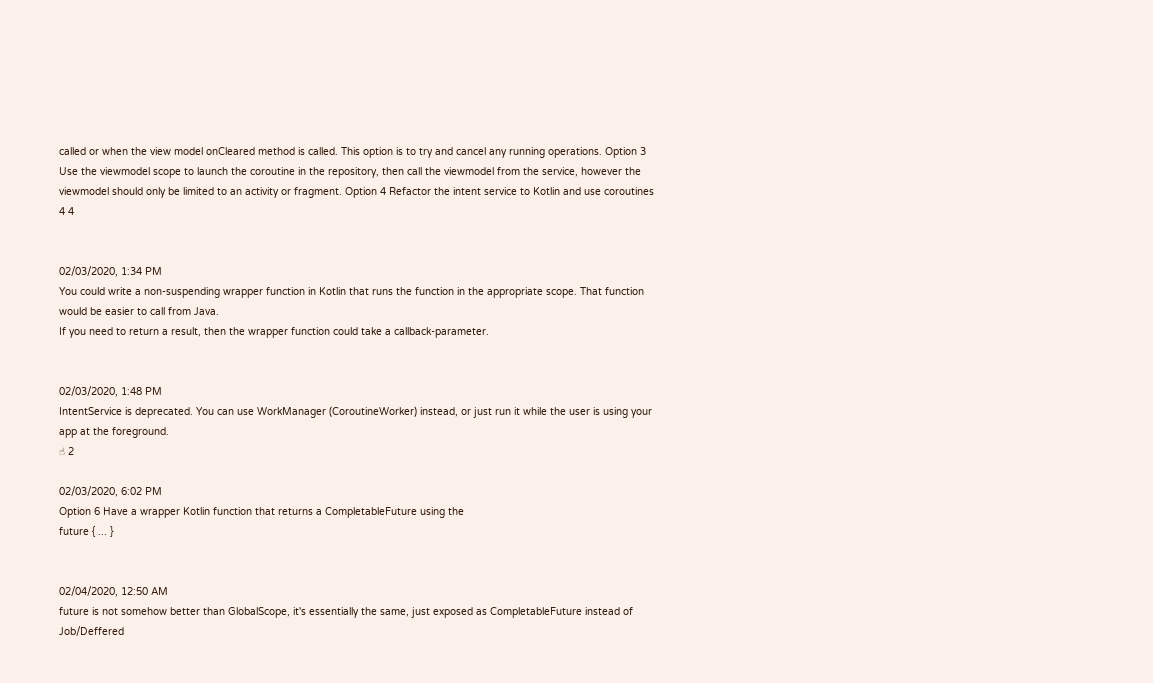called or when the view model onCleared method is called. This option is to try and cancel any running operations. Option 3 Use the viewmodel scope to launch the coroutine in the repository, then call the viewmodel from the service, however the viewmodel should only be limited to an activity or fragment. Option 4 Refactor the intent service to Kotlin and use coroutines
4 4


02/03/2020, 1:34 PM
You could write a non-suspending wrapper function in Kotlin that runs the function in the appropriate scope. That function would be easier to call from Java.
If you need to return a result, then the wrapper function could take a callback-parameter.


02/03/2020, 1:48 PM
IntentService is deprecated. You can use WorkManager (CoroutineWorker) instead, or just run it while the user is using your app at the foreground.
☝ 2

02/03/2020, 6:02 PM
Option 6 Have a wrapper Kotlin function that returns a CompletableFuture using the
future { ... }


02/04/2020, 12:50 AM
future is not somehow better than GlobalScope, it's essentially the same, just exposed as CompletableFuture instead of Job/Deffered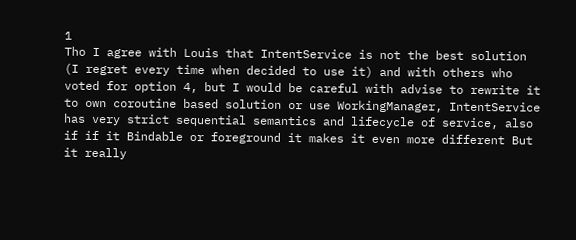1
Tho I agree with Louis that IntentService is not the best solution (I regret every time when decided to use it) and with others who voted for option 4, but I would be careful with advise to rewrite it to own coroutine based solution or use WorkingManager, IntentService has very strict sequential semantics and lifecycle of service, also if if it Bindable or foreground it makes it even more different But it really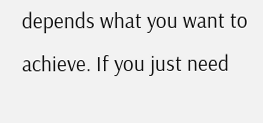depends what you want to achieve. If you just need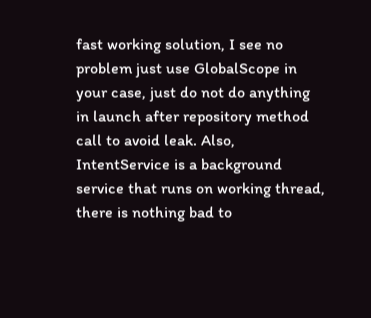fast working solution, I see no problem just use GlobalScope in your case, just do not do anything in launch after repository method call to avoid leak. Also, IntentService is a background service that runs on working thread, there is nothing bad to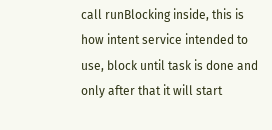call runBlocking inside, this is how intent service intended to use, block until task is done and only after that it will start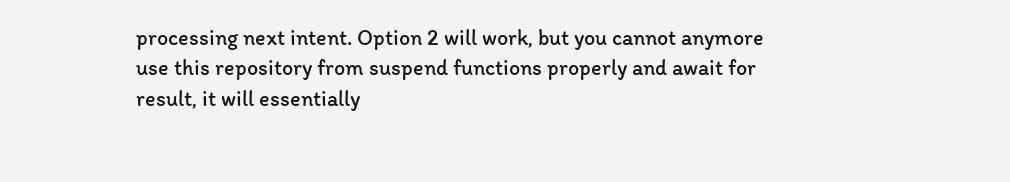processing next intent. Option 2 will work, but you cannot anymore use this repository from suspend functions properly and await for result, it will essentially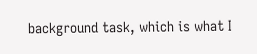background task, which is what I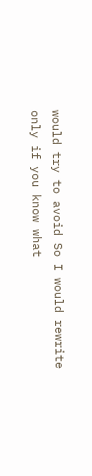would try to avoid So I would rewrite only if you know what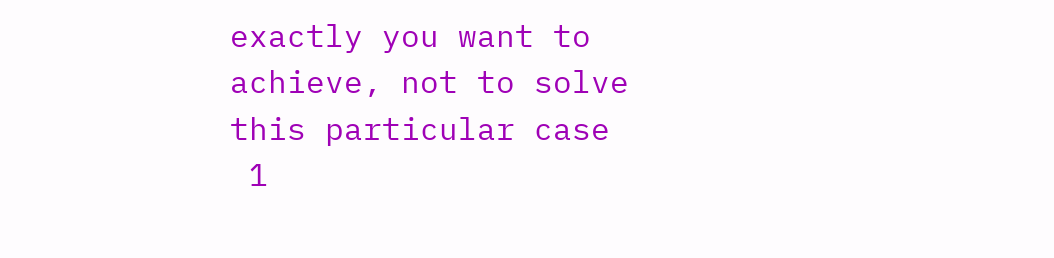exactly you want to achieve, not to solve this particular case
 1